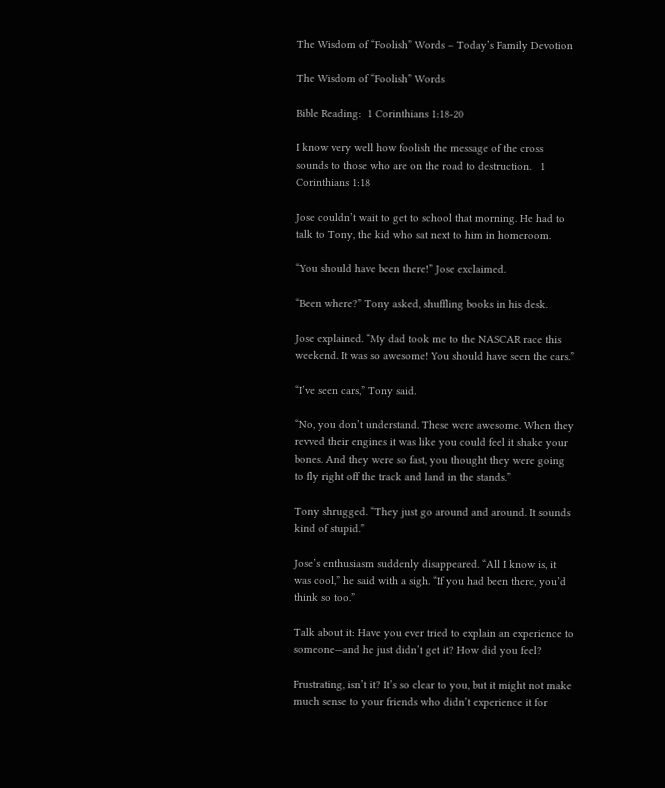The Wisdom of “Foolish” Words – Today’s Family Devotion

The Wisdom of “Foolish” Words

Bible Reading:  1 Corinthians 1:18-20

I know very well how foolish the message of the cross sounds to those who are on the road to destruction.   1 Corinthians 1:18

Jose couldn’t wait to get to school that morning. He had to talk to Tony, the kid who sat next to him in homeroom.

“You should have been there!” Jose exclaimed.

“Been where?” Tony asked, shuffling books in his desk.

Jose explained. “My dad took me to the NASCAR race this weekend. It was so awesome! You should have seen the cars.”

“I’ve seen cars,” Tony said.

“No, you don’t understand. These were awesome. When they revved their engines it was like you could feel it shake your bones. And they were so fast, you thought they were going to fly right off the track and land in the stands.”

Tony shrugged. “They just go around and around. It sounds kind of stupid.”

Jose’s enthusiasm suddenly disappeared. “All I know is, it was cool,” he said with a sigh. “If you had been there, you’d think so too.”

Talk about it: Have you ever tried to explain an experience to someone—and he just didn’t get it? How did you feel?

Frustrating, isn’t it? It’s so clear to you, but it might not make much sense to your friends who didn’t experience it for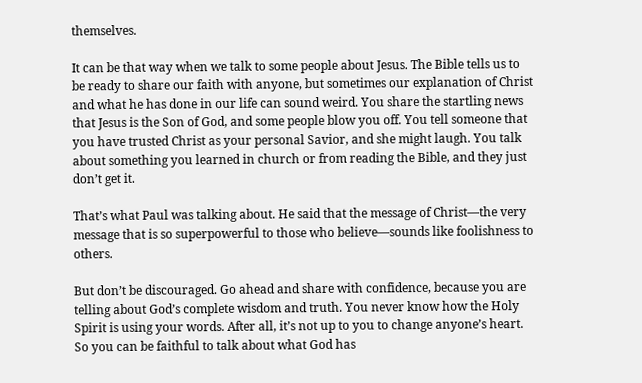themselves.

It can be that way when we talk to some people about Jesus. The Bible tells us to be ready to share our faith with anyone, but sometimes our explanation of Christ and what he has done in our life can sound weird. You share the startling news that Jesus is the Son of God, and some people blow you off. You tell someone that you have trusted Christ as your personal Savior, and she might laugh. You talk about something you learned in church or from reading the Bible, and they just don’t get it.

That’s what Paul was talking about. He said that the message of Christ—the very message that is so superpowerful to those who believe—sounds like foolishness to others.

But don’t be discouraged. Go ahead and share with confidence, because you are telling about God’s complete wisdom and truth. You never know how the Holy Spirit is using your words. After all, it’s not up to you to change anyone’s heart. So you can be faithful to talk about what God has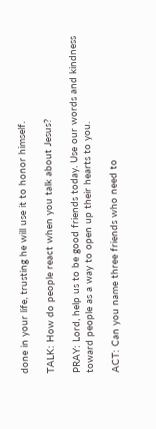done in your life, trusting he will use it to honor himself.

TALK: How do people react when you talk about Jesus?

PRAY: Lord, help us to be good friends today. Use our words and kindness toward people as a way to open up their hearts to you.

ACT: Can you name three friends who need to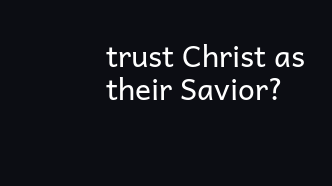trust Christ as their Savior?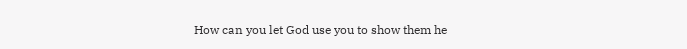How can you let God use you to show them he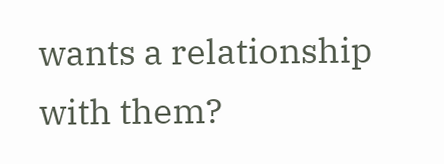wants a relationship with them?